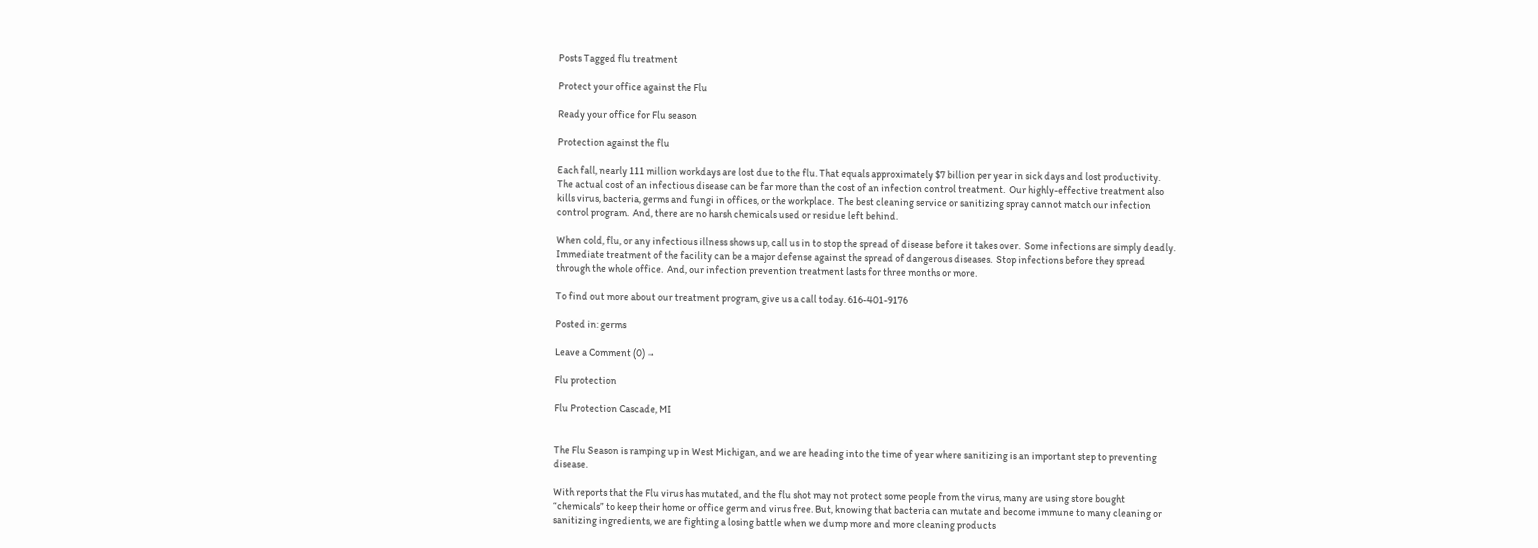Posts Tagged flu treatment

Protect your office against the Flu

Ready your office for Flu season

Protection against the flu

Each fall, nearly 111 million workdays are lost due to the flu. That equals approximately $7 billion per year in sick days and lost productivity.  The actual cost of an infectious disease can be far more than the cost of an infection control treatment.  Our highly-effective treatment also kills virus, bacteria, germs and fungi in offices, or the workplace.  The best cleaning service or sanitizing spray cannot match our infection control program.  And, there are no harsh chemicals used or residue left behind.

When cold, flu, or any infectious illness shows up, call us in to stop the spread of disease before it takes over.  Some infections are simply deadly.  Immediate treatment of the facility can be a major defense against the spread of dangerous diseases.  Stop infections before they spread through the whole office.  And, our infection prevention treatment lasts for three months or more.

To find out more about our treatment program, give us a call today. 616-401-9176

Posted in: germs

Leave a Comment (0) →

Flu protection

Flu Protection Cascade, MI


The Flu Season is ramping up in West Michigan, and we are heading into the time of year where sanitizing is an important step to preventing disease.

With reports that the Flu virus has mutated, and the flu shot may not protect some people from the virus, many are using store bought “chemicals” to keep their home or office germ and virus free. But, knowing that bacteria can mutate and become immune to many cleaning or sanitizing ingredients, we are fighting a losing battle when we dump more and more cleaning products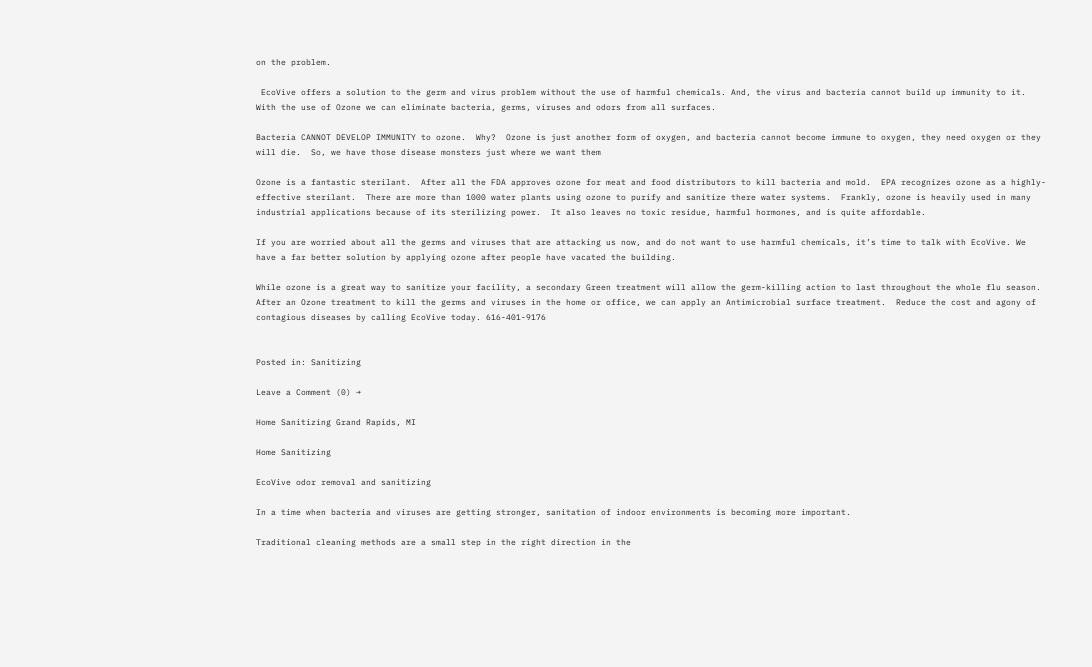on the problem.

 EcoVive offers a solution to the germ and virus problem without the use of harmful chemicals. And, the virus and bacteria cannot build up immunity to it. With the use of Ozone we can eliminate bacteria, germs, viruses and odors from all surfaces.

Bacteria CANNOT DEVELOP IMMUNITY to ozone.  Why?  Ozone is just another form of oxygen, and bacteria cannot become immune to oxygen, they need oxygen or they will die.  So, we have those disease monsters just where we want them

Ozone is a fantastic sterilant.  After all the FDA approves ozone for meat and food distributors to kill bacteria and mold.  EPA recognizes ozone as a highly-effective sterilant.  There are more than 1000 water plants using ozone to purify and sanitize there water systems.  Frankly, ozone is heavily used in many industrial applications because of its sterilizing power.  It also leaves no toxic residue, harmful hormones, and is quite affordable.

If you are worried about all the germs and viruses that are attacking us now, and do not want to use harmful chemicals, it’s time to talk with EcoVive. We have a far better solution by applying ozone after people have vacated the building.

While ozone is a great way to sanitize your facility, a secondary Green treatment will allow the germ-killing action to last throughout the whole flu season. After an Ozone treatment to kill the germs and viruses in the home or office, we can apply an Antimicrobial surface treatment.  Reduce the cost and agony of contagious diseases by calling EcoVive today. 616-401-9176


Posted in: Sanitizing

Leave a Comment (0) →

Home Sanitizing Grand Rapids, MI

Home Sanitizing

EcoVive odor removal and sanitizing

In a time when bacteria and viruses are getting stronger, sanitation of indoor environments is becoming more important.

Traditional cleaning methods are a small step in the right direction in the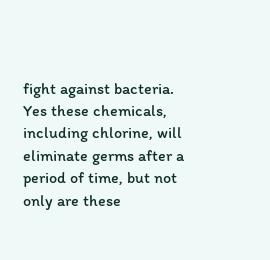fight against bacteria. Yes these chemicals, including chlorine, will eliminate germs after a period of time, but not only are these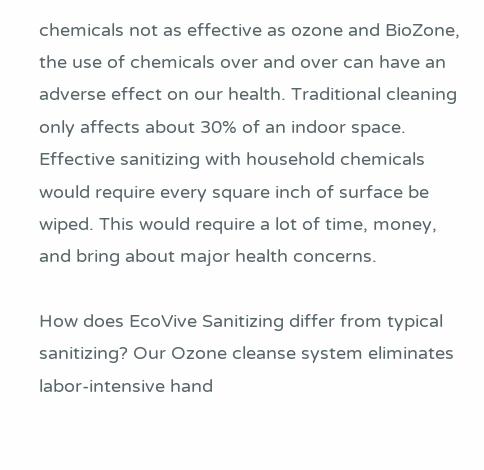chemicals not as effective as ozone and BioZone, the use of chemicals over and over can have an adverse effect on our health. Traditional cleaning only affects about 30% of an indoor space. Effective sanitizing with household chemicals would require every square inch of surface be wiped. This would require a lot of time, money, and bring about major health concerns.

How does EcoVive Sanitizing differ from typical sanitizing? Our Ozone cleanse system eliminates labor-intensive hand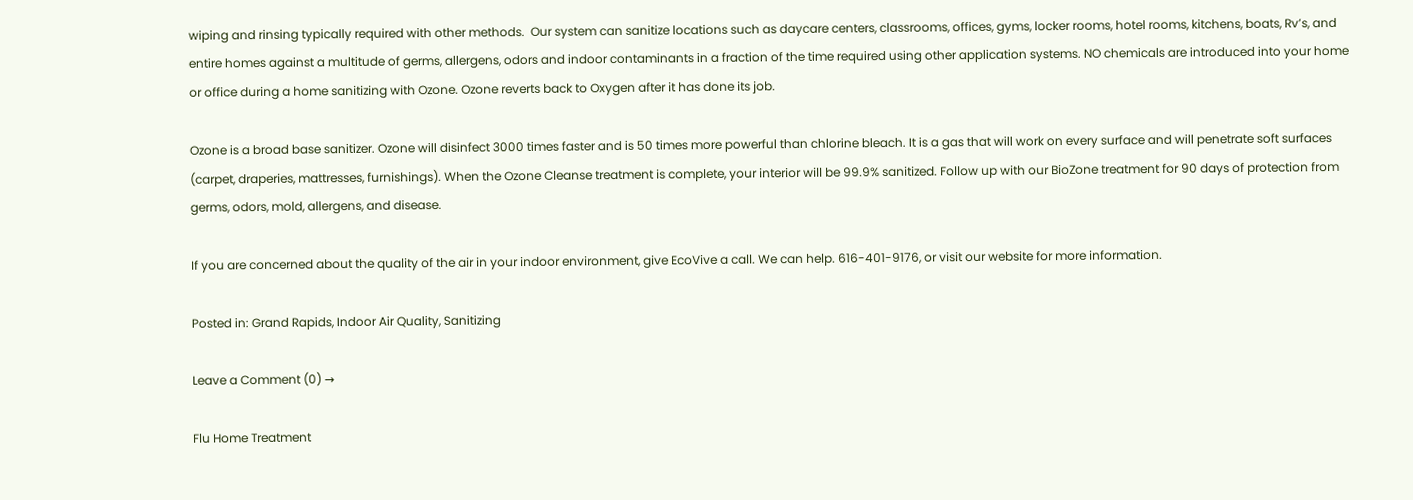wiping and rinsing typically required with other methods.  Our system can sanitize locations such as daycare centers, classrooms, offices, gyms, locker rooms, hotel rooms, kitchens, boats, Rv’s, and entire homes against a multitude of germs, allergens, odors and indoor contaminants in a fraction of the time required using other application systems. NO chemicals are introduced into your home or office during a home sanitizing with Ozone. Ozone reverts back to Oxygen after it has done its job.

Ozone is a broad base sanitizer. Ozone will disinfect 3000 times faster and is 50 times more powerful than chlorine bleach. It is a gas that will work on every surface and will penetrate soft surfaces (carpet, draperies, mattresses, furnishings). When the Ozone Cleanse treatment is complete, your interior will be 99.9% sanitized. Follow up with our BioZone treatment for 90 days of protection from germs, odors, mold, allergens, and disease.

If you are concerned about the quality of the air in your indoor environment, give EcoVive a call. We can help. 616-401-9176, or visit our website for more information.

Posted in: Grand Rapids, Indoor Air Quality, Sanitizing

Leave a Comment (0) →

Flu Home Treatment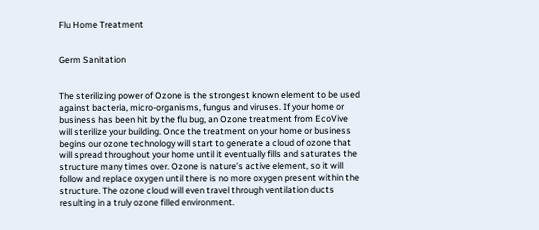Flu Home Treatment


Germ Sanitation


The sterilizing power of Ozone is the strongest known element to be used against bacteria, micro-organisms, fungus and viruses. If your home or business has been hit by the flu bug, an Ozone treatment from EcoVive will sterilize your building. Once the treatment on your home or business begins our ozone technology will start to generate a cloud of ozone that will spread throughout your home until it eventually fills and saturates the structure many times over. Ozone is nature’s active element, so it will follow and replace oxygen until there is no more oxygen present within the structure. The ozone cloud will even travel through ventilation ducts resulting in a truly ozone filled environment.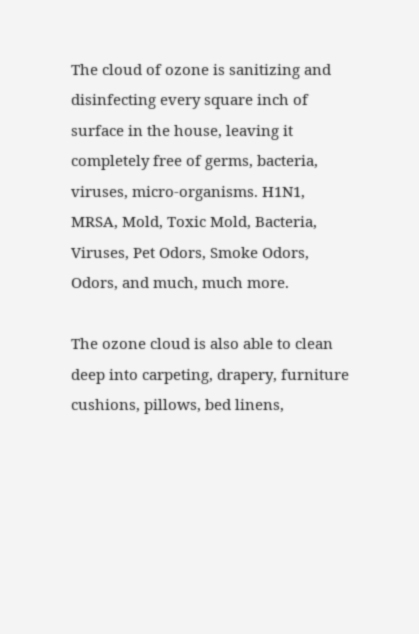The cloud of ozone is sanitizing and disinfecting every square inch of surface in the house, leaving it completely free of germs, bacteria, viruses, micro-organisms. H1N1, MRSA, Mold, Toxic Mold, Bacteria, Viruses, Pet Odors, Smoke Odors, Odors, and much, much more.

The ozone cloud is also able to clean deep into carpeting, drapery, furniture cushions, pillows, bed linens,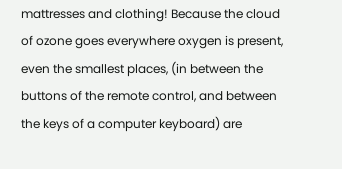mattresses and clothing! Because the cloud of ozone goes everywhere oxygen is present, even the smallest places, (in between the buttons of the remote control, and between the keys of a computer keyboard) are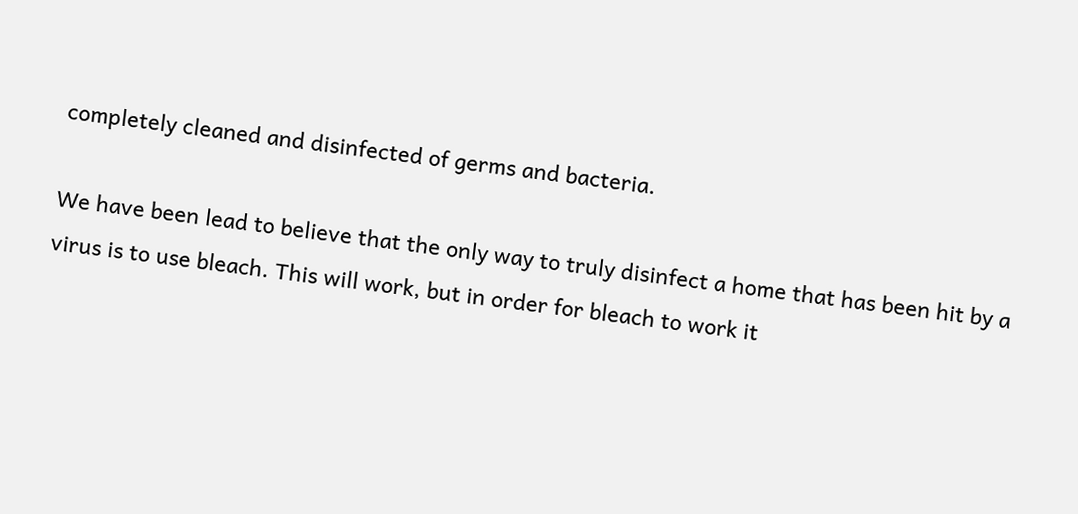completely cleaned and disinfected of germs and bacteria.

We have been lead to believe that the only way to truly disinfect a home that has been hit by a virus is to use bleach. This will work, but in order for bleach to work it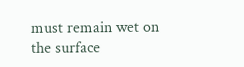must remain wet on the surface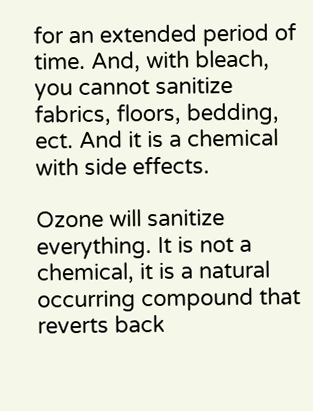for an extended period of time. And, with bleach, you cannot sanitize fabrics, floors, bedding, ect. And it is a chemical with side effects.

Ozone will sanitize everything. It is not a chemical, it is a natural occurring compound that reverts back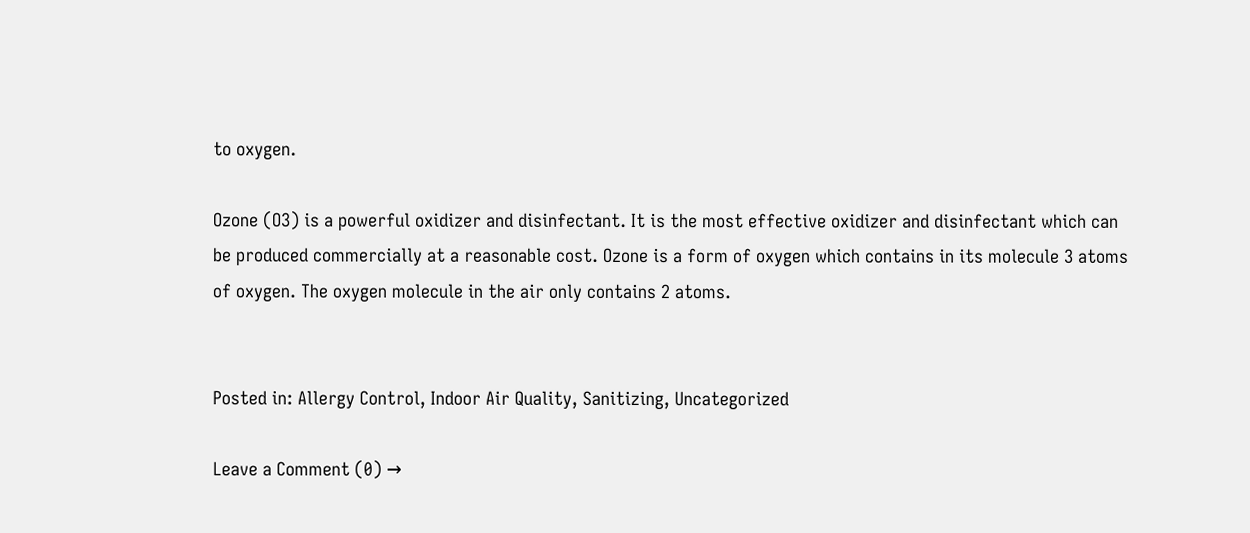to oxygen.

Ozone (O3) is a powerful oxidizer and disinfectant. It is the most effective oxidizer and disinfectant which can be produced commercially at a reasonable cost. Ozone is a form of oxygen which contains in its molecule 3 atoms of oxygen. The oxygen molecule in the air only contains 2 atoms.


Posted in: Allergy Control, Indoor Air Quality, Sanitizing, Uncategorized

Leave a Comment (0) →